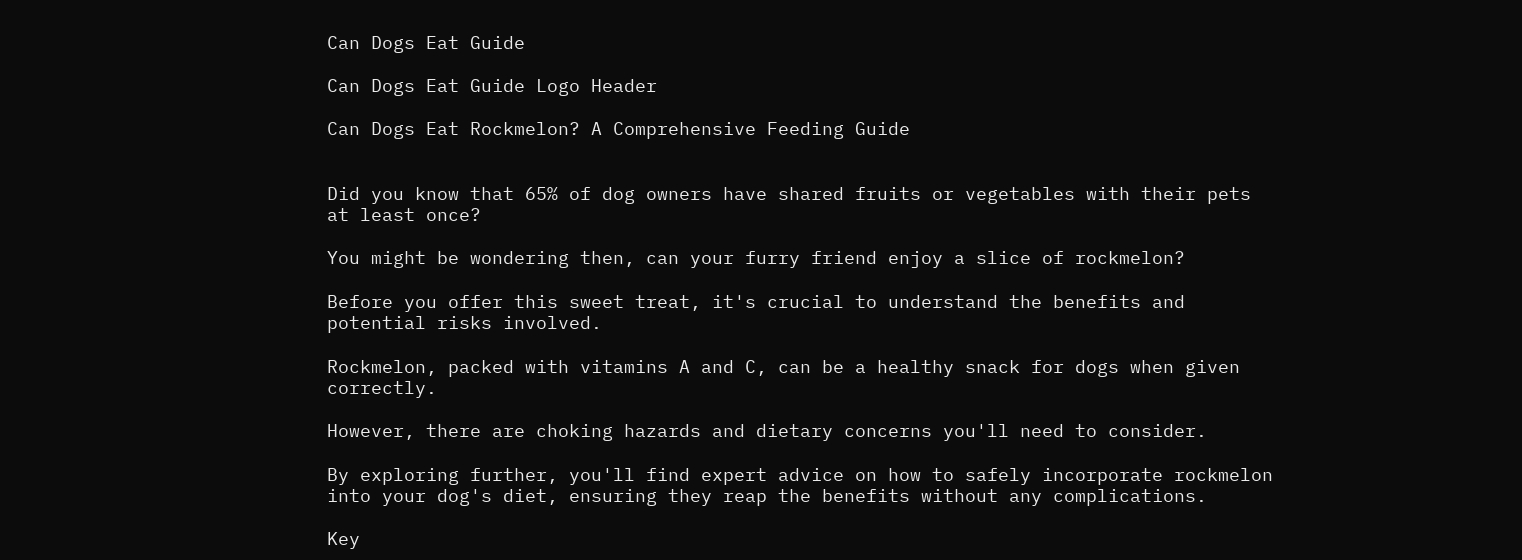Can Dogs Eat Guide

Can Dogs Eat Guide Logo Header

Can Dogs Eat Rockmelon? A Comprehensive Feeding Guide


Did you know that 65% of dog owners have shared fruits or vegetables with their pets at least once?

You might be wondering then, can your furry friend enjoy a slice of rockmelon?

Before you offer this sweet treat, it's crucial to understand the benefits and potential risks involved.

Rockmelon, packed with vitamins A and C, can be a healthy snack for dogs when given correctly.

However, there are choking hazards and dietary concerns you'll need to consider.

By exploring further, you'll find expert advice on how to safely incorporate rockmelon into your dog's diet, ensuring they reap the benefits without any complications.

Key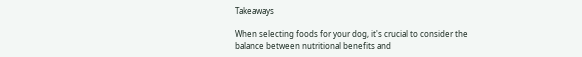Takeaways

When selecting foods for your dog, it's crucial to consider the balance between nutritional benefits and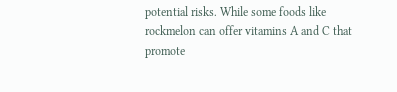potential risks. While some foods like rockmelon can offer vitamins A and C that promote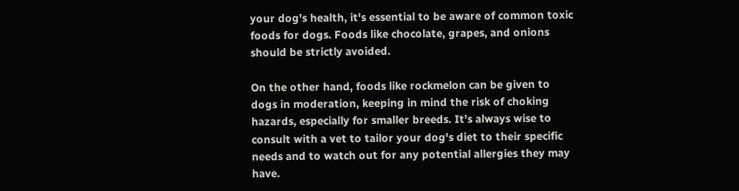your dog's health, it's essential to be aware of common toxic foods for dogs. Foods like chocolate, grapes, and onions should be strictly avoided.

On the other hand, foods like rockmelon can be given to dogs in moderation, keeping in mind the risk of choking hazards, especially for smaller breeds. It's always wise to consult with a vet to tailor your dog's diet to their specific needs and to watch out for any potential allergies they may have.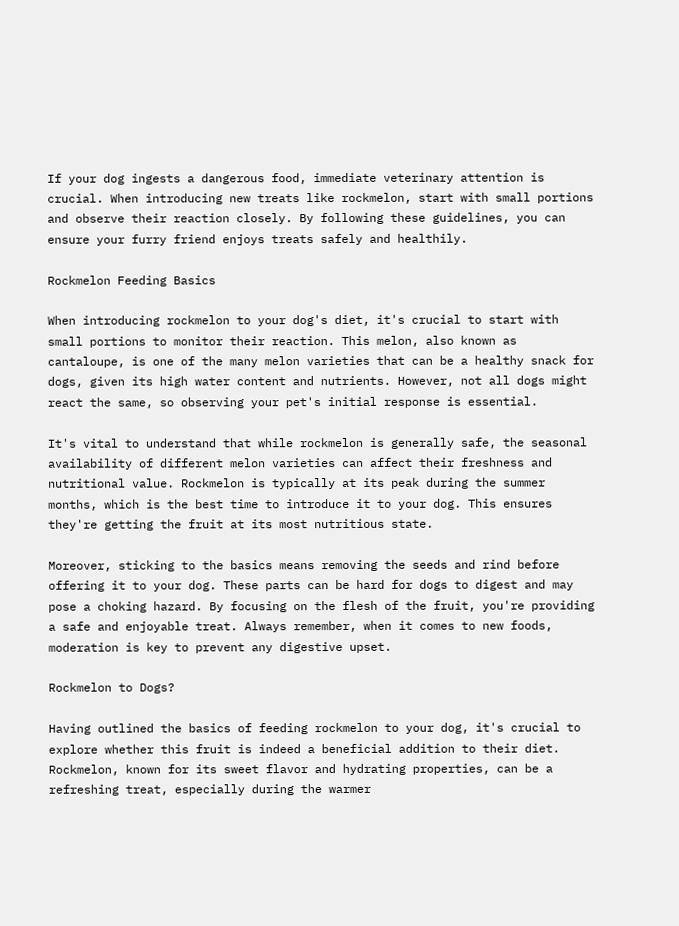If your dog ingests a dangerous food, immediate veterinary attention is crucial. When introducing new treats like rockmelon, start with small portions and observe their reaction closely. By following these guidelines, you can ensure your furry friend enjoys treats safely and healthily.

Rockmelon Feeding Basics

When introducing rockmelon to your dog's diet, it's crucial to start with small portions to monitor their reaction. This melon, also known as cantaloupe, is one of the many melon varieties that can be a healthy snack for dogs, given its high water content and nutrients. However, not all dogs might react the same, so observing your pet's initial response is essential.

It's vital to understand that while rockmelon is generally safe, the seasonal availability of different melon varieties can affect their freshness and nutritional value. Rockmelon is typically at its peak during the summer months, which is the best time to introduce it to your dog. This ensures they're getting the fruit at its most nutritious state.

Moreover, sticking to the basics means removing the seeds and rind before offering it to your dog. These parts can be hard for dogs to digest and may pose a choking hazard. By focusing on the flesh of the fruit, you're providing a safe and enjoyable treat. Always remember, when it comes to new foods, moderation is key to prevent any digestive upset.

Rockmelon to Dogs?

Having outlined the basics of feeding rockmelon to your dog, it's crucial to explore whether this fruit is indeed a beneficial addition to their diet. Rockmelon, known for its sweet flavor and hydrating properties, can be a refreshing treat, especially during the warmer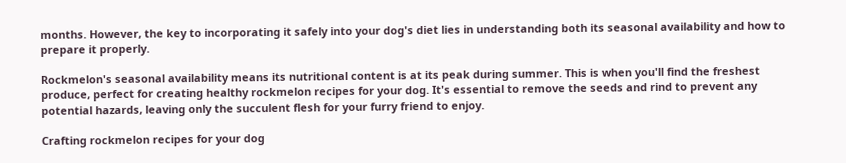months. However, the key to incorporating it safely into your dog's diet lies in understanding both its seasonal availability and how to prepare it properly.

Rockmelon's seasonal availability means its nutritional content is at its peak during summer. This is when you'll find the freshest produce, perfect for creating healthy rockmelon recipes for your dog. It's essential to remove the seeds and rind to prevent any potential hazards, leaving only the succulent flesh for your furry friend to enjoy.

Crafting rockmelon recipes for your dog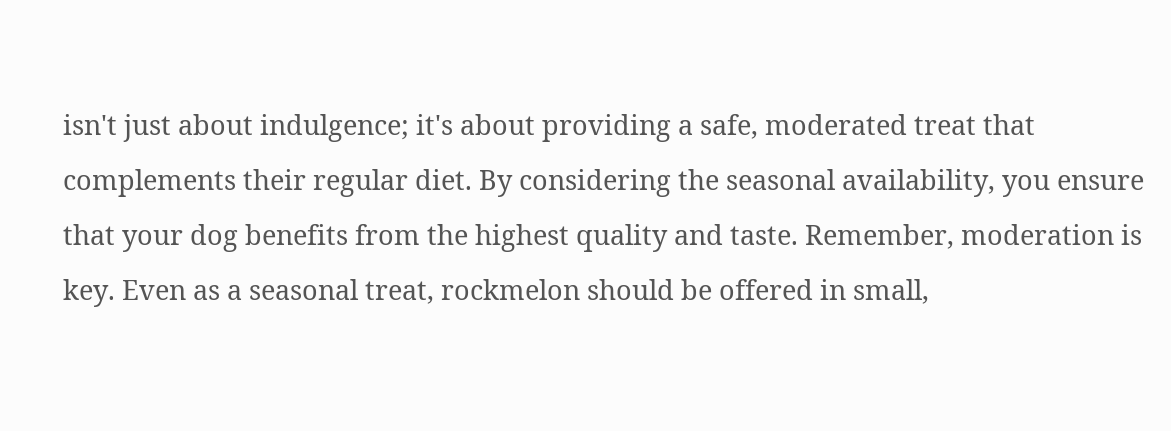isn't just about indulgence; it's about providing a safe, moderated treat that complements their regular diet. By considering the seasonal availability, you ensure that your dog benefits from the highest quality and taste. Remember, moderation is key. Even as a seasonal treat, rockmelon should be offered in small,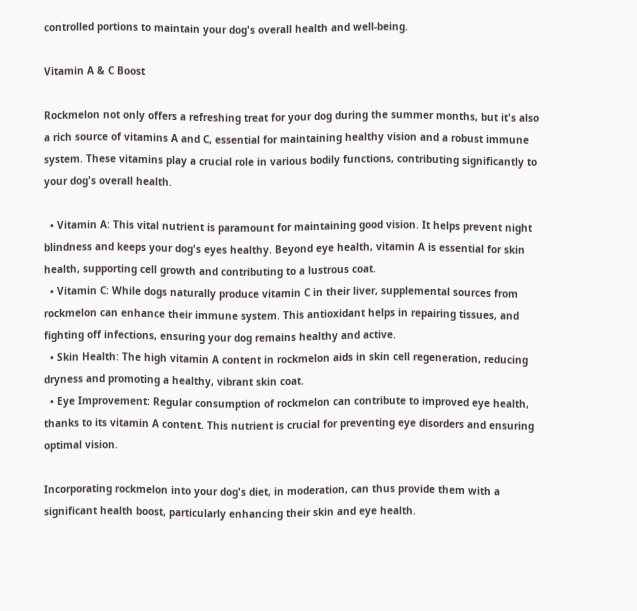controlled portions to maintain your dog's overall health and well-being.

Vitamin A & C Boost

Rockmelon not only offers a refreshing treat for your dog during the summer months, but it's also a rich source of vitamins A and C, essential for maintaining healthy vision and a robust immune system. These vitamins play a crucial role in various bodily functions, contributing significantly to your dog's overall health.

  • Vitamin A: This vital nutrient is paramount for maintaining good vision. It helps prevent night blindness and keeps your dog's eyes healthy. Beyond eye health, vitamin A is essential for skin health, supporting cell growth and contributing to a lustrous coat.
  • Vitamin C: While dogs naturally produce vitamin C in their liver, supplemental sources from rockmelon can enhance their immune system. This antioxidant helps in repairing tissues, and fighting off infections, ensuring your dog remains healthy and active.
  • Skin Health: The high vitamin A content in rockmelon aids in skin cell regeneration, reducing dryness and promoting a healthy, vibrant skin coat.
  • Eye Improvement: Regular consumption of rockmelon can contribute to improved eye health, thanks to its vitamin A content. This nutrient is crucial for preventing eye disorders and ensuring optimal vision.

Incorporating rockmelon into your dog's diet, in moderation, can thus provide them with a significant health boost, particularly enhancing their skin and eye health.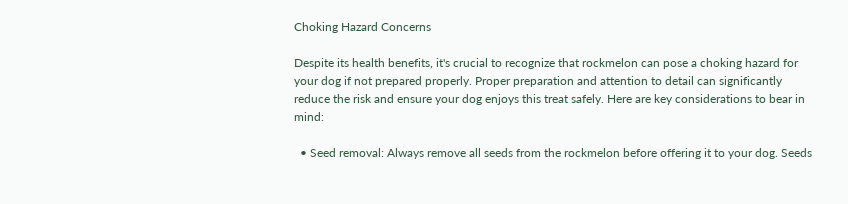Choking Hazard Concerns

Despite its health benefits, it's crucial to recognize that rockmelon can pose a choking hazard for your dog if not prepared properly. Proper preparation and attention to detail can significantly reduce the risk and ensure your dog enjoys this treat safely. Here are key considerations to bear in mind:

  • Seed removal: Always remove all seeds from the rockmelon before offering it to your dog. Seeds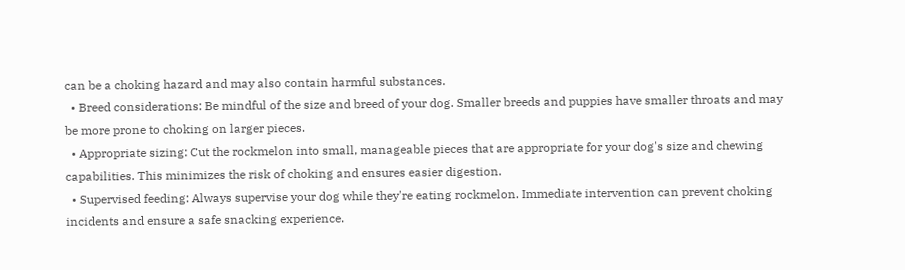can be a choking hazard and may also contain harmful substances.
  • Breed considerations: Be mindful of the size and breed of your dog. Smaller breeds and puppies have smaller throats and may be more prone to choking on larger pieces.
  • Appropriate sizing: Cut the rockmelon into small, manageable pieces that are appropriate for your dog's size and chewing capabilities. This minimizes the risk of choking and ensures easier digestion.
  • Supervised feeding: Always supervise your dog while they're eating rockmelon. Immediate intervention can prevent choking incidents and ensure a safe snacking experience.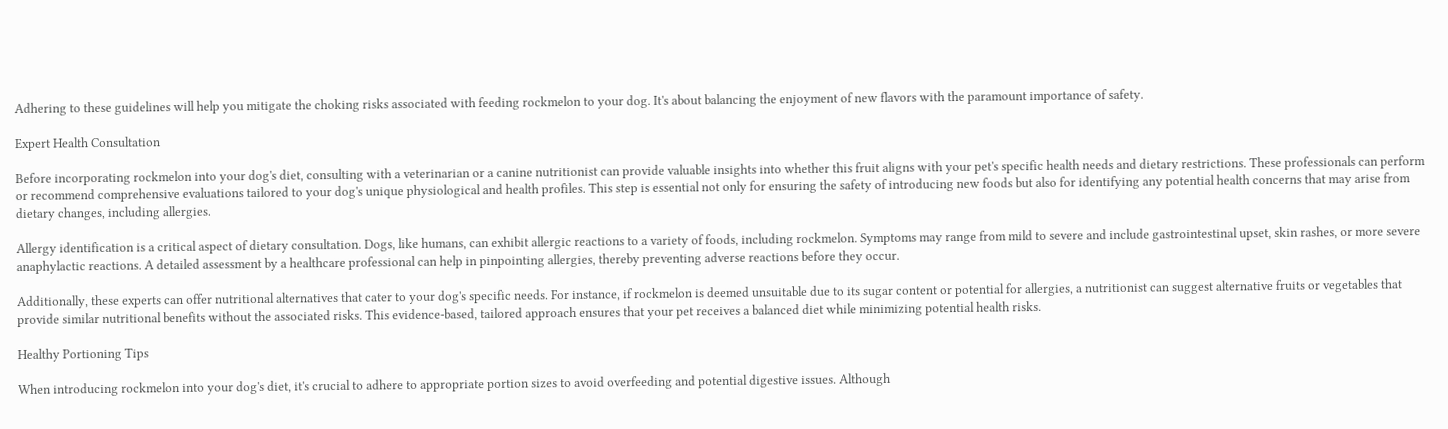Adhering to these guidelines will help you mitigate the choking risks associated with feeding rockmelon to your dog. It's about balancing the enjoyment of new flavors with the paramount importance of safety.

Expert Health Consultation

Before incorporating rockmelon into your dog's diet, consulting with a veterinarian or a canine nutritionist can provide valuable insights into whether this fruit aligns with your pet's specific health needs and dietary restrictions. These professionals can perform or recommend comprehensive evaluations tailored to your dog's unique physiological and health profiles. This step is essential not only for ensuring the safety of introducing new foods but also for identifying any potential health concerns that may arise from dietary changes, including allergies.

Allergy identification is a critical aspect of dietary consultation. Dogs, like humans, can exhibit allergic reactions to a variety of foods, including rockmelon. Symptoms may range from mild to severe and include gastrointestinal upset, skin rashes, or more severe anaphylactic reactions. A detailed assessment by a healthcare professional can help in pinpointing allergies, thereby preventing adverse reactions before they occur.

Additionally, these experts can offer nutritional alternatives that cater to your dog's specific needs. For instance, if rockmelon is deemed unsuitable due to its sugar content or potential for allergies, a nutritionist can suggest alternative fruits or vegetables that provide similar nutritional benefits without the associated risks. This evidence-based, tailored approach ensures that your pet receives a balanced diet while minimizing potential health risks.

Healthy Portioning Tips

When introducing rockmelon into your dog's diet, it's crucial to adhere to appropriate portion sizes to avoid overfeeding and potential digestive issues. Although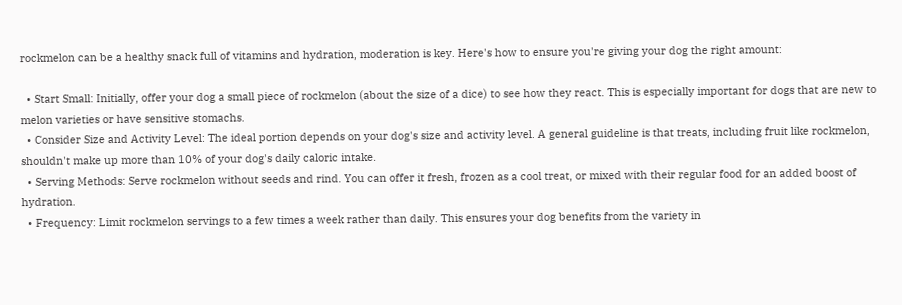rockmelon can be a healthy snack full of vitamins and hydration, moderation is key. Here's how to ensure you're giving your dog the right amount:

  • Start Small: Initially, offer your dog a small piece of rockmelon (about the size of a dice) to see how they react. This is especially important for dogs that are new to melon varieties or have sensitive stomachs.
  • Consider Size and Activity Level: The ideal portion depends on your dog's size and activity level. A general guideline is that treats, including fruit like rockmelon, shouldn't make up more than 10% of your dog's daily caloric intake.
  • Serving Methods: Serve rockmelon without seeds and rind. You can offer it fresh, frozen as a cool treat, or mixed with their regular food for an added boost of hydration.
  • Frequency: Limit rockmelon servings to a few times a week rather than daily. This ensures your dog benefits from the variety in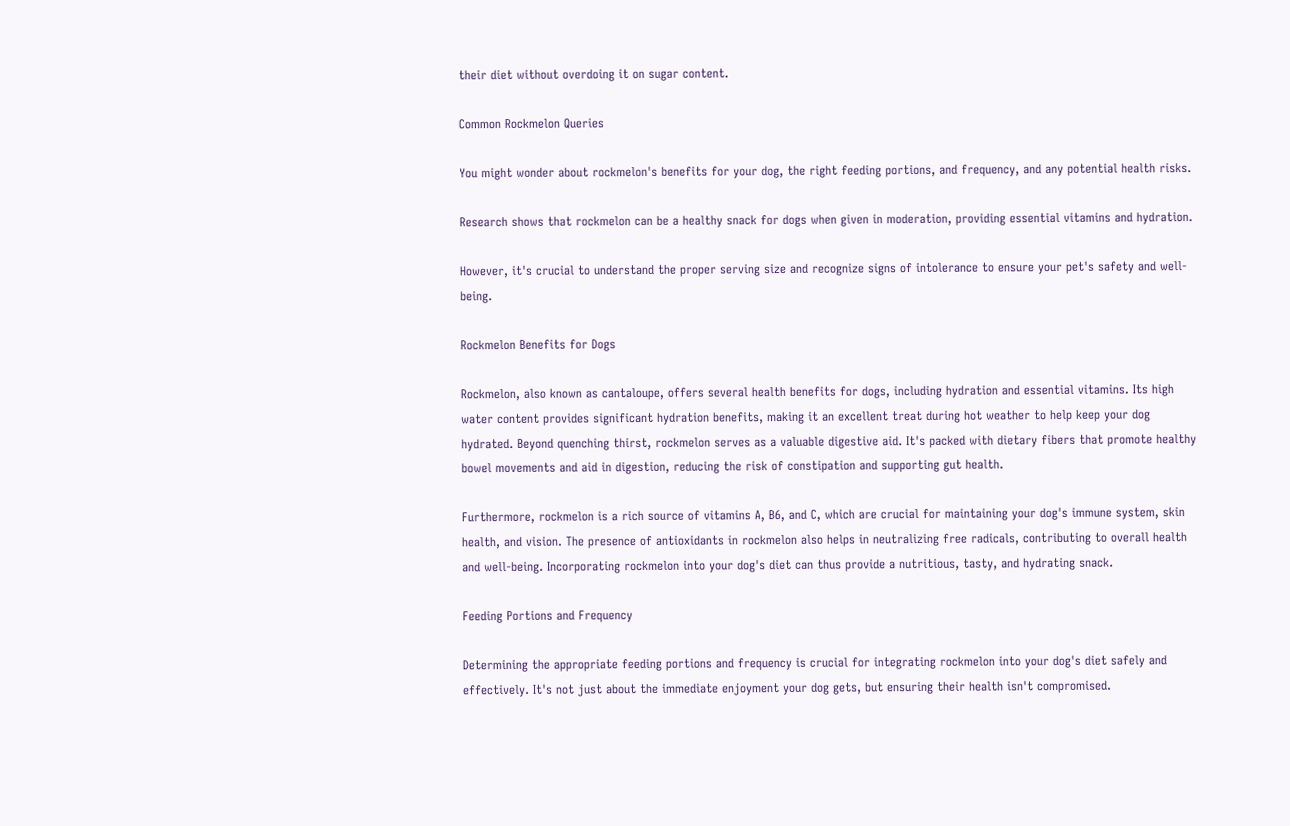their diet without overdoing it on sugar content.

Common Rockmelon Queries

You might wonder about rockmelon's benefits for your dog, the right feeding portions, and frequency, and any potential health risks.

Research shows that rockmelon can be a healthy snack for dogs when given in moderation, providing essential vitamins and hydration.

However, it's crucial to understand the proper serving size and recognize signs of intolerance to ensure your pet's safety and well-being.

Rockmelon Benefits for Dogs

Rockmelon, also known as cantaloupe, offers several health benefits for dogs, including hydration and essential vitamins. Its high water content provides significant hydration benefits, making it an excellent treat during hot weather to help keep your dog hydrated. Beyond quenching thirst, rockmelon serves as a valuable digestive aid. It's packed with dietary fibers that promote healthy bowel movements and aid in digestion, reducing the risk of constipation and supporting gut health.

Furthermore, rockmelon is a rich source of vitamins A, B6, and C, which are crucial for maintaining your dog's immune system, skin health, and vision. The presence of antioxidants in rockmelon also helps in neutralizing free radicals, contributing to overall health and well-being. Incorporating rockmelon into your dog's diet can thus provide a nutritious, tasty, and hydrating snack.

Feeding Portions and Frequency

Determining the appropriate feeding portions and frequency is crucial for integrating rockmelon into your dog's diet safely and effectively. It's not just about the immediate enjoyment your dog gets, but ensuring their health isn't compromised.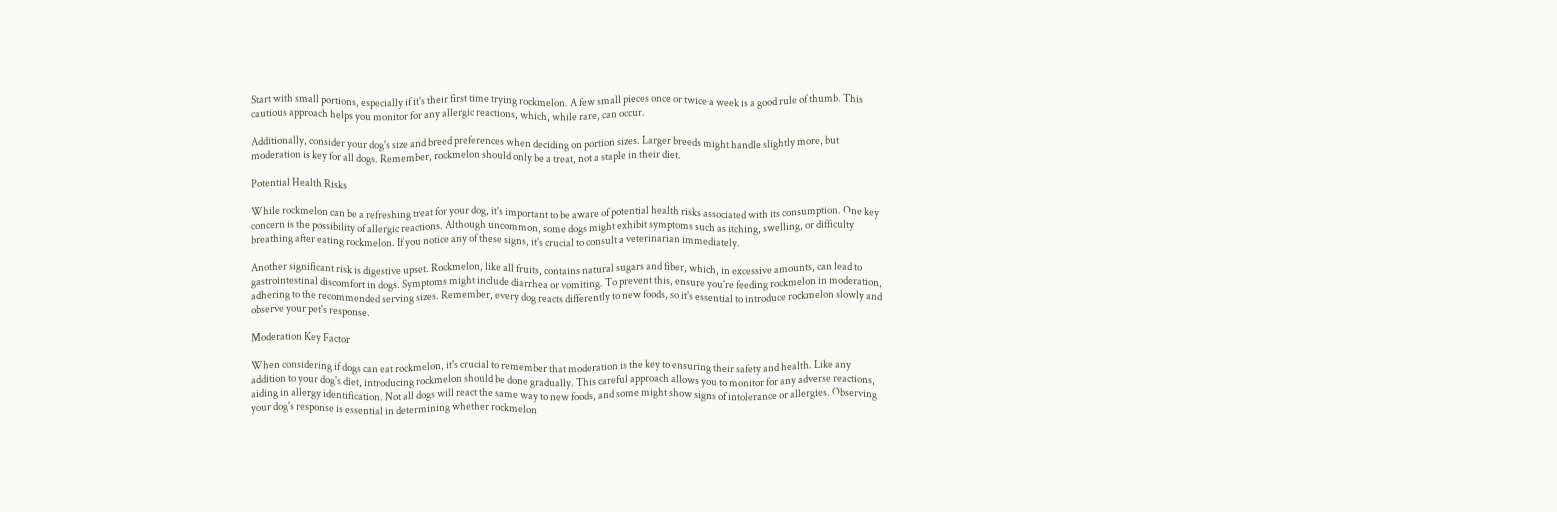Start with small portions, especially if it's their first time trying rockmelon. A few small pieces once or twice a week is a good rule of thumb. This cautious approach helps you monitor for any allergic reactions, which, while rare, can occur.

Additionally, consider your dog's size and breed preferences when deciding on portion sizes. Larger breeds might handle slightly more, but moderation is key for all dogs. Remember, rockmelon should only be a treat, not a staple in their diet.

Potential Health Risks

While rockmelon can be a refreshing treat for your dog, it's important to be aware of potential health risks associated with its consumption. One key concern is the possibility of allergic reactions. Although uncommon, some dogs might exhibit symptoms such as itching, swelling, or difficulty breathing after eating rockmelon. If you notice any of these signs, it's crucial to consult a veterinarian immediately.

Another significant risk is digestive upset. Rockmelon, like all fruits, contains natural sugars and fiber, which, in excessive amounts, can lead to gastrointestinal discomfort in dogs. Symptoms might include diarrhea or vomiting. To prevent this, ensure you're feeding rockmelon in moderation, adhering to the recommended serving sizes. Remember, every dog reacts differently to new foods, so it's essential to introduce rockmelon slowly and observe your pet's response.

Moderation Key Factor

When considering if dogs can eat rockmelon, it's crucial to remember that moderation is the key to ensuring their safety and health. Like any addition to your dog's diet, introducing rockmelon should be done gradually. This careful approach allows you to monitor for any adverse reactions, aiding in allergy identification. Not all dogs will react the same way to new foods, and some might show signs of intolerance or allergies. Observing your dog's response is essential in determining whether rockmelon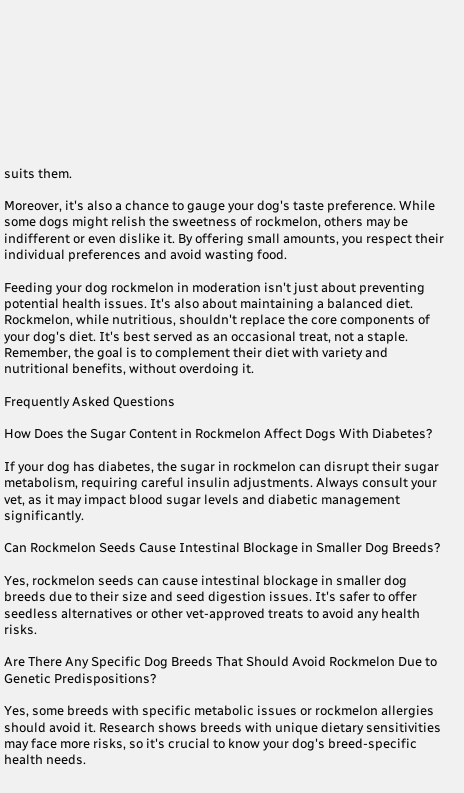suits them.

Moreover, it's also a chance to gauge your dog's taste preference. While some dogs might relish the sweetness of rockmelon, others may be indifferent or even dislike it. By offering small amounts, you respect their individual preferences and avoid wasting food.

Feeding your dog rockmelon in moderation isn't just about preventing potential health issues. It's also about maintaining a balanced diet. Rockmelon, while nutritious, shouldn't replace the core components of your dog's diet. It's best served as an occasional treat, not a staple. Remember, the goal is to complement their diet with variety and nutritional benefits, without overdoing it.

Frequently Asked Questions

How Does the Sugar Content in Rockmelon Affect Dogs With Diabetes?

If your dog has diabetes, the sugar in rockmelon can disrupt their sugar metabolism, requiring careful insulin adjustments. Always consult your vet, as it may impact blood sugar levels and diabetic management significantly.

Can Rockmelon Seeds Cause Intestinal Blockage in Smaller Dog Breeds?

Yes, rockmelon seeds can cause intestinal blockage in smaller dog breeds due to their size and seed digestion issues. It's safer to offer seedless alternatives or other vet-approved treats to avoid any health risks.

Are There Any Specific Dog Breeds That Should Avoid Rockmelon Due to Genetic Predispositions?

Yes, some breeds with specific metabolic issues or rockmelon allergies should avoid it. Research shows breeds with unique dietary sensitivities may face more risks, so it's crucial to know your dog's breed-specific health needs.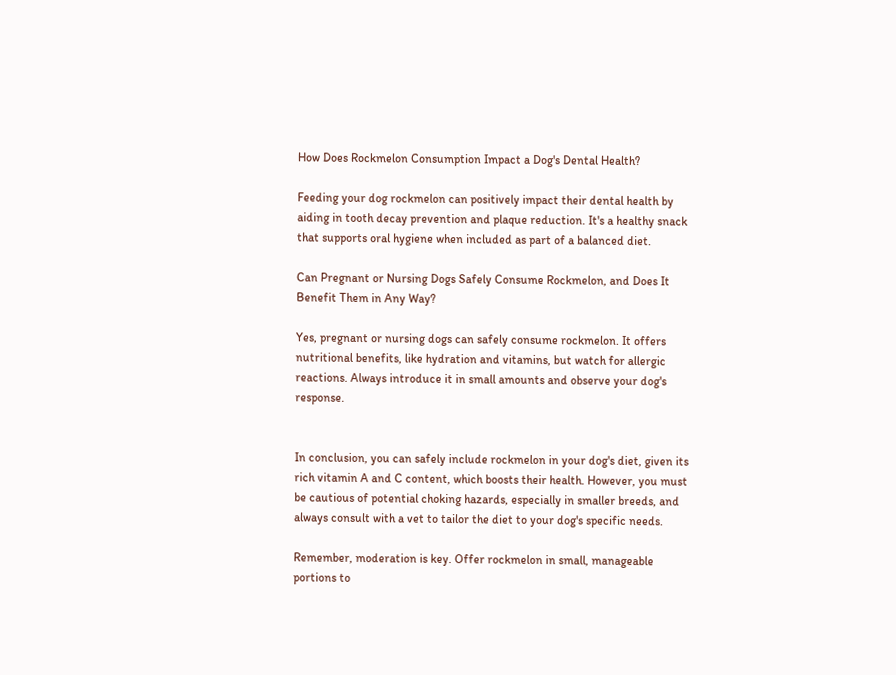How Does Rockmelon Consumption Impact a Dog's Dental Health?

Feeding your dog rockmelon can positively impact their dental health by aiding in tooth decay prevention and plaque reduction. It's a healthy snack that supports oral hygiene when included as part of a balanced diet.

Can Pregnant or Nursing Dogs Safely Consume Rockmelon, and Does It Benefit Them in Any Way?

Yes, pregnant or nursing dogs can safely consume rockmelon. It offers nutritional benefits, like hydration and vitamins, but watch for allergic reactions. Always introduce it in small amounts and observe your dog's response.


In conclusion, you can safely include rockmelon in your dog's diet, given its rich vitamin A and C content, which boosts their health. However, you must be cautious of potential choking hazards, especially in smaller breeds, and always consult with a vet to tailor the diet to your dog's specific needs.

Remember, moderation is key. Offer rockmelon in small, manageable portions to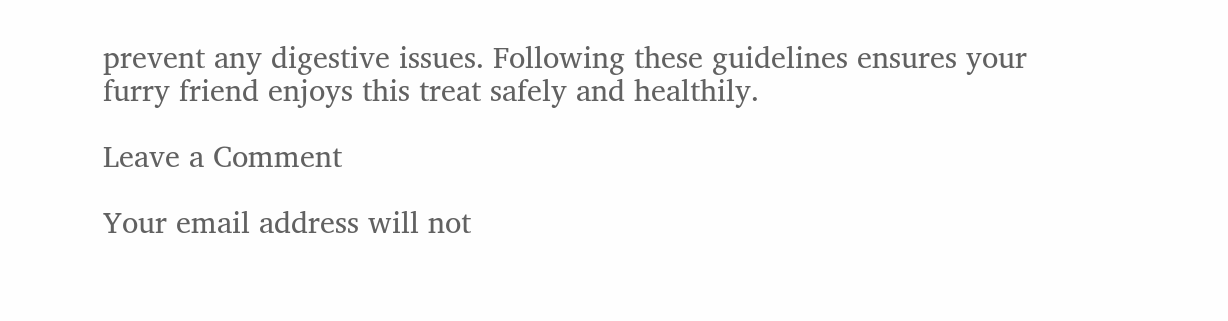prevent any digestive issues. Following these guidelines ensures your furry friend enjoys this treat safely and healthily.

Leave a Comment

Your email address will not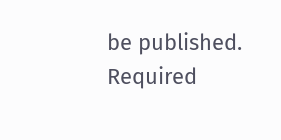be published. Required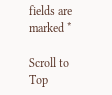fields are marked *

Scroll to Top